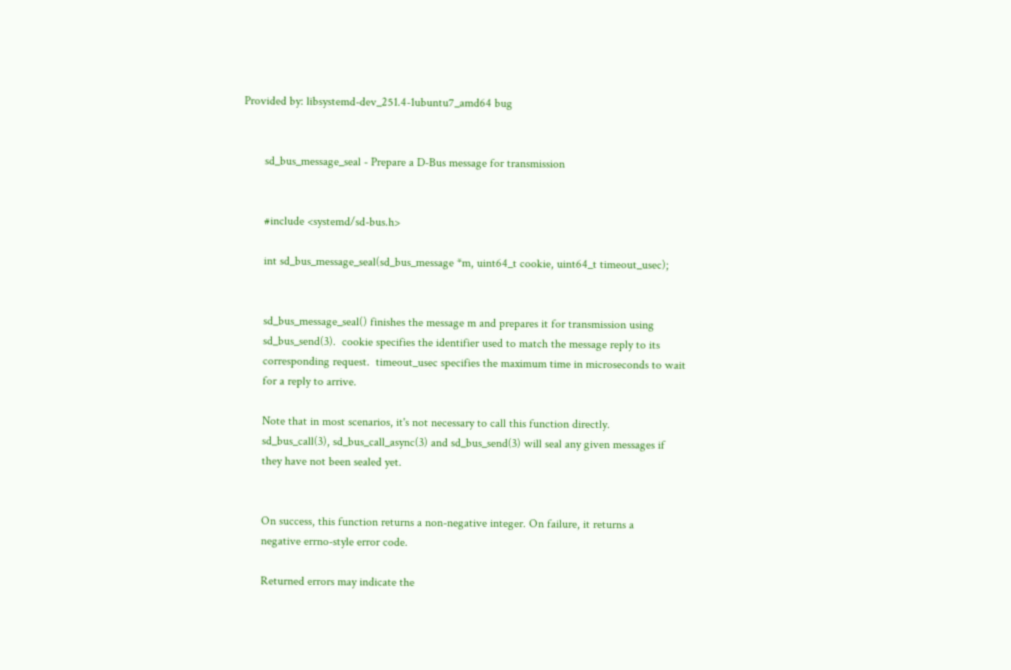Provided by: libsystemd-dev_251.4-1ubuntu7_amd64 bug


       sd_bus_message_seal - Prepare a D-Bus message for transmission


       #include <systemd/sd-bus.h>

       int sd_bus_message_seal(sd_bus_message *m, uint64_t cookie, uint64_t timeout_usec);


       sd_bus_message_seal() finishes the message m and prepares it for transmission using
       sd_bus_send(3).  cookie specifies the identifier used to match the message reply to its
       corresponding request.  timeout_usec specifies the maximum time in microseconds to wait
       for a reply to arrive.

       Note that in most scenarios, it's not necessary to call this function directly.
       sd_bus_call(3), sd_bus_call_async(3) and sd_bus_send(3) will seal any given messages if
       they have not been sealed yet.


       On success, this function returns a non-negative integer. On failure, it returns a
       negative errno-style error code.

       Returned errors may indicate the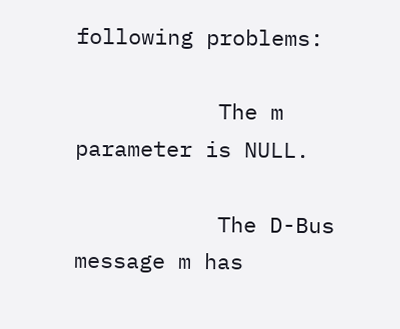following problems:

           The m parameter is NULL.

           The D-Bus message m has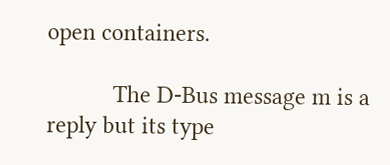open containers.

           The D-Bus message m is a reply but its type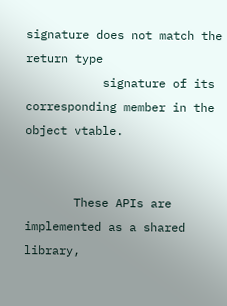signature does not match the return type
           signature of its corresponding member in the object vtable.


       These APIs are implemented as a shared library,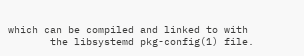which can be compiled and linked to with
       the libsystemd pkg-config(1) file.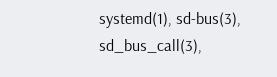systemd(1), sd-bus(3), sd_bus_call(3),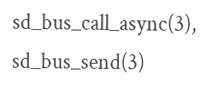sd_bus_call_async(3), sd_bus_send(3)